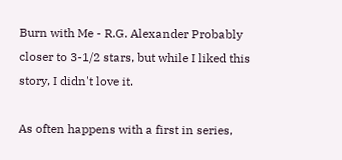Burn with Me - R.G. Alexander Probably closer to 3-1/2 stars, but while I liked this story, I didn't love it.

As often happens with a first in series,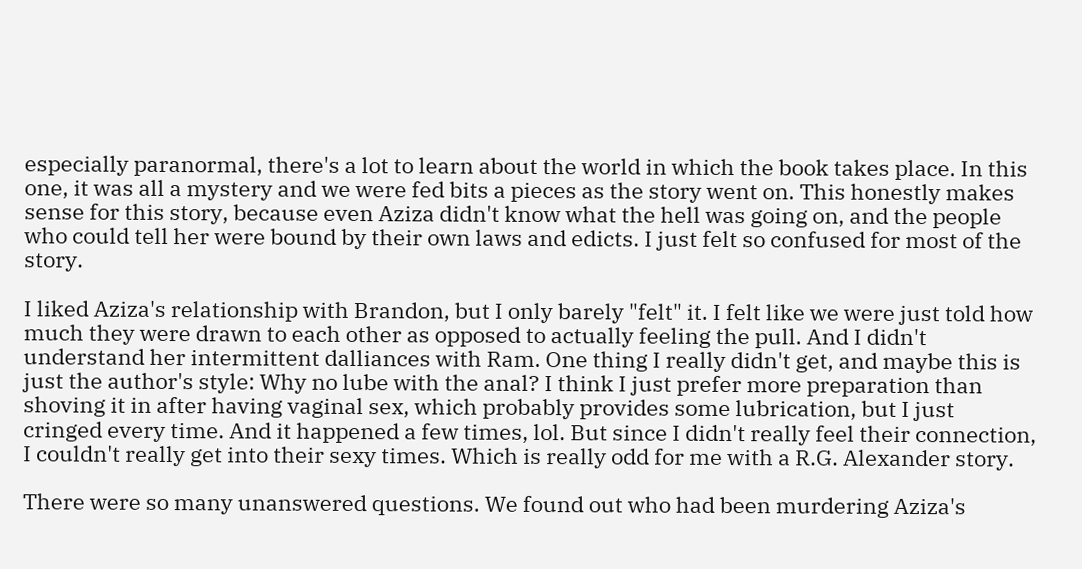especially paranormal, there's a lot to learn about the world in which the book takes place. In this one, it was all a mystery and we were fed bits a pieces as the story went on. This honestly makes sense for this story, because even Aziza didn't know what the hell was going on, and the people who could tell her were bound by their own laws and edicts. I just felt so confused for most of the story.

I liked Aziza's relationship with Brandon, but I only barely "felt" it. I felt like we were just told how much they were drawn to each other as opposed to actually feeling the pull. And I didn't understand her intermittent dalliances with Ram. One thing I really didn't get, and maybe this is just the author's style: Why no lube with the anal? I think I just prefer more preparation than shoving it in after having vaginal sex, which probably provides some lubrication, but I just cringed every time. And it happened a few times, lol. But since I didn't really feel their connection, I couldn't really get into their sexy times. Which is really odd for me with a R.G. Alexander story.

There were so many unanswered questions. We found out who had been murdering Aziza's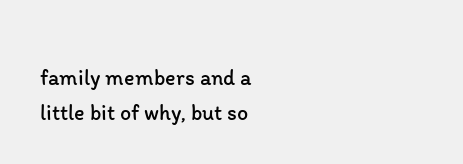family members and a little bit of why, but so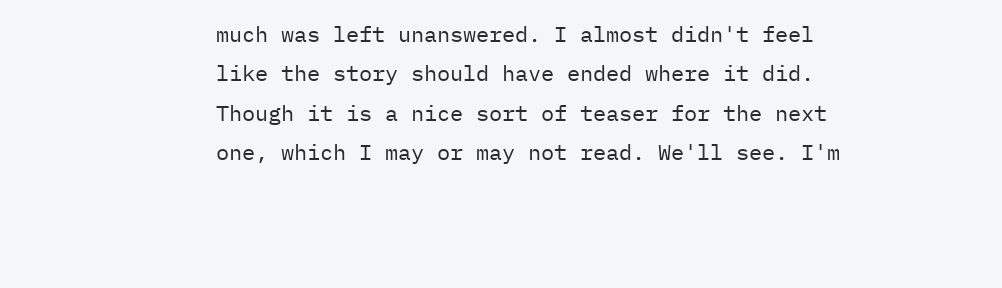much was left unanswered. I almost didn't feel like the story should have ended where it did. Though it is a nice sort of teaser for the next one, which I may or may not read. We'll see. I'm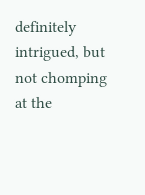definitely intrigued, but not chomping at the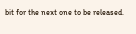bit for the next one to be released.